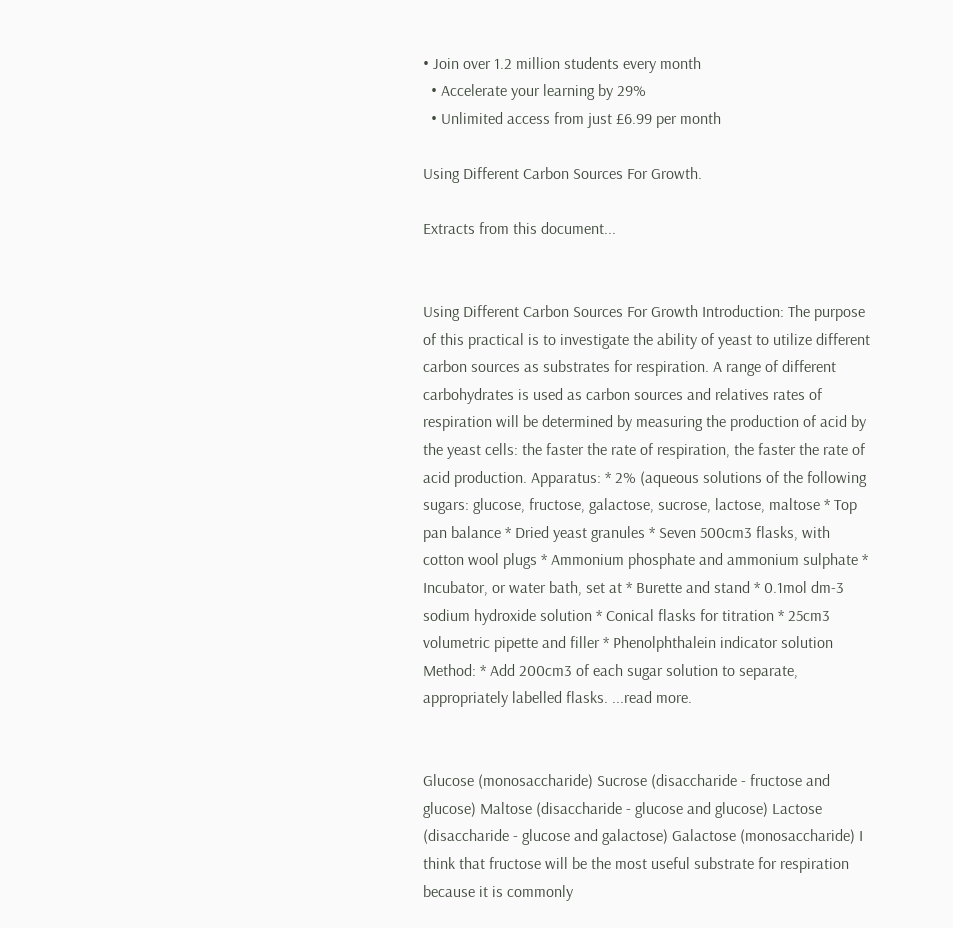• Join over 1.2 million students every month
  • Accelerate your learning by 29%
  • Unlimited access from just £6.99 per month

Using Different Carbon Sources For Growth.

Extracts from this document...


Using Different Carbon Sources For Growth Introduction: The purpose of this practical is to investigate the ability of yeast to utilize different carbon sources as substrates for respiration. A range of different carbohydrates is used as carbon sources and relatives rates of respiration will be determined by measuring the production of acid by the yeast cells: the faster the rate of respiration, the faster the rate of acid production. Apparatus: * 2% (aqueous solutions of the following sugars: glucose, fructose, galactose, sucrose, lactose, maltose * Top pan balance * Dried yeast granules * Seven 500cm3 flasks, with cotton wool plugs * Ammonium phosphate and ammonium sulphate * Incubator, or water bath, set at * Burette and stand * 0.1mol dm-3 sodium hydroxide solution * Conical flasks for titration * 25cm3 volumetric pipette and filler * Phenolphthalein indicator solution Method: * Add 200cm3 of each sugar solution to separate, appropriately labelled flasks. ...read more.


Glucose (monosaccharide) Sucrose (disaccharide - fructose and glucose) Maltose (disaccharide - glucose and glucose) Lactose (disaccharide - glucose and galactose) Galactose (monosaccharide) I think that fructose will be the most useful substrate for respiration because it is commonly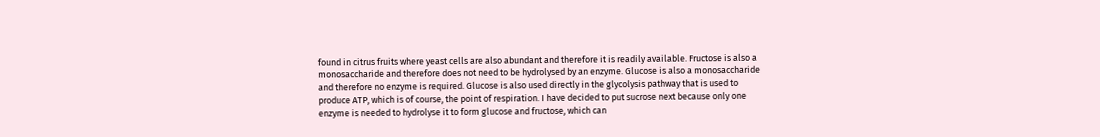found in citrus fruits where yeast cells are also abundant and therefore it is readily available. Fructose is also a monosaccharide and therefore does not need to be hydrolysed by an enzyme. Glucose is also a monosaccharide and therefore no enzyme is required. Glucose is also used directly in the glycolysis pathway that is used to produce ATP, which is of course, the point of respiration. I have decided to put sucrose next because only one enzyme is needed to hydrolyse it to form glucose and fructose, which can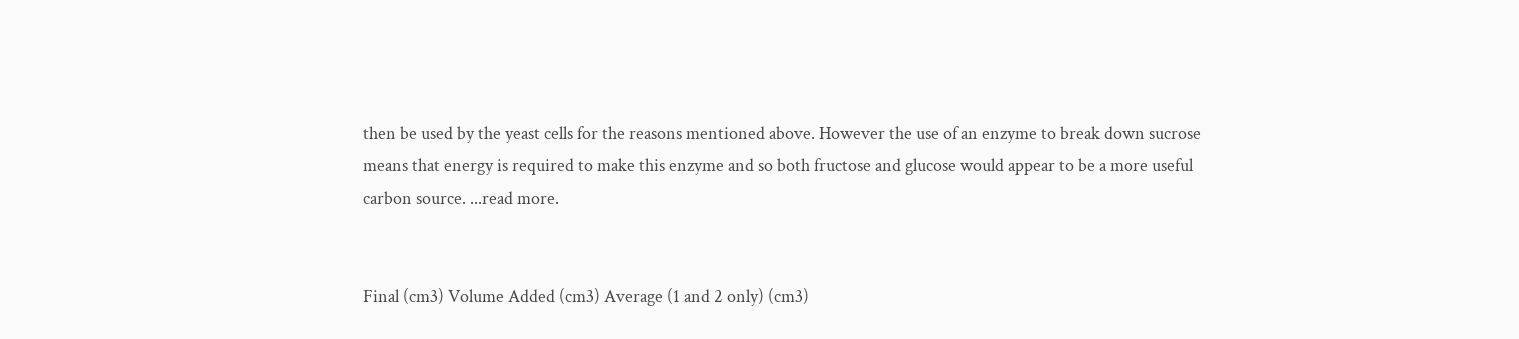then be used by the yeast cells for the reasons mentioned above. However the use of an enzyme to break down sucrose means that energy is required to make this enzyme and so both fructose and glucose would appear to be a more useful carbon source. ...read more.


Final (cm3) Volume Added (cm3) Average (1 and 2 only) (cm3)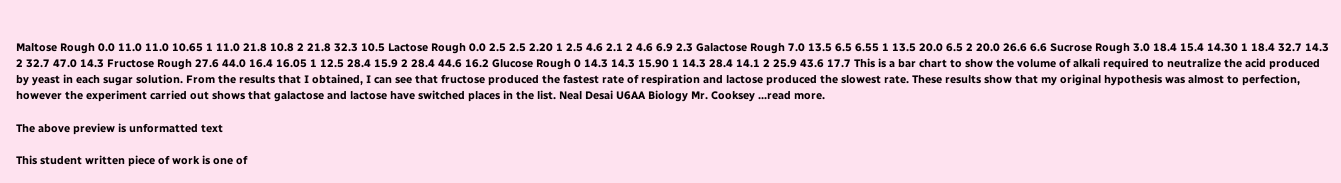Maltose Rough 0.0 11.0 11.0 10.65 1 11.0 21.8 10.8 2 21.8 32.3 10.5 Lactose Rough 0.0 2.5 2.5 2.20 1 2.5 4.6 2.1 2 4.6 6.9 2.3 Galactose Rough 7.0 13.5 6.5 6.55 1 13.5 20.0 6.5 2 20.0 26.6 6.6 Sucrose Rough 3.0 18.4 15.4 14.30 1 18.4 32.7 14.3 2 32.7 47.0 14.3 Fructose Rough 27.6 44.0 16.4 16.05 1 12.5 28.4 15.9 2 28.4 44.6 16.2 Glucose Rough 0 14.3 14.3 15.90 1 14.3 28.4 14.1 2 25.9 43.6 17.7 This is a bar chart to show the volume of alkali required to neutralize the acid produced by yeast in each sugar solution. From the results that I obtained, I can see that fructose produced the fastest rate of respiration and lactose produced the slowest rate. These results show that my original hypothesis was almost to perfection, however the experiment carried out shows that galactose and lactose have switched places in the list. Neal Desai U6AA Biology Mr. Cooksey ...read more.

The above preview is unformatted text

This student written piece of work is one of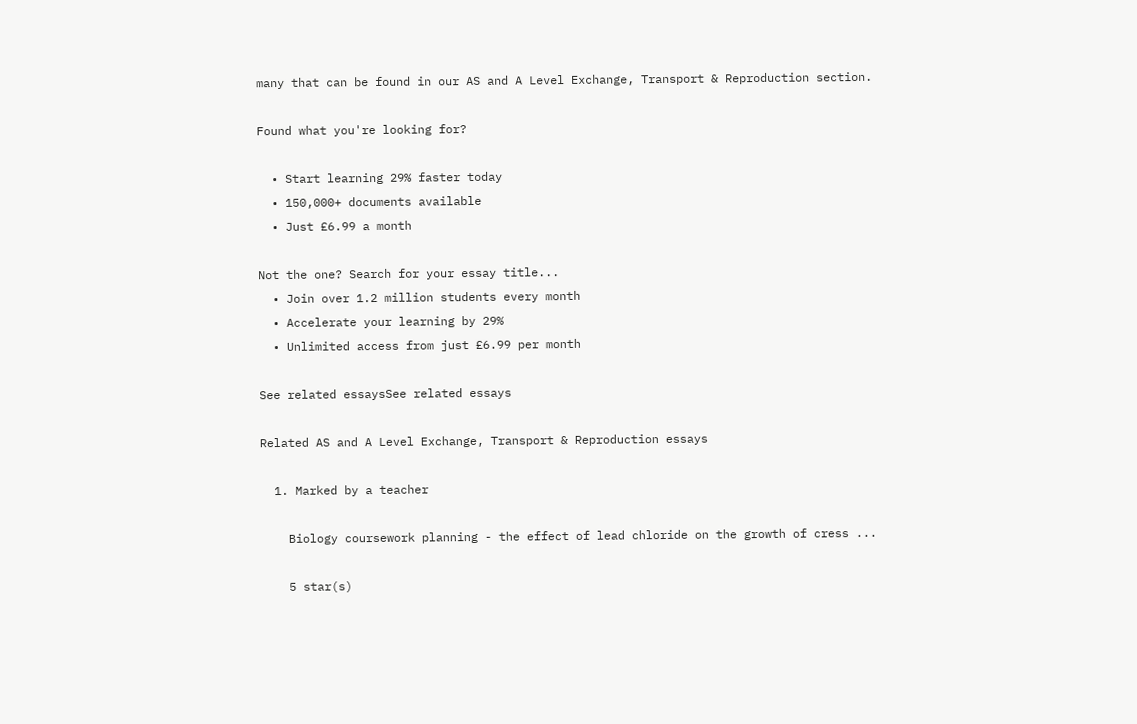many that can be found in our AS and A Level Exchange, Transport & Reproduction section.

Found what you're looking for?

  • Start learning 29% faster today
  • 150,000+ documents available
  • Just £6.99 a month

Not the one? Search for your essay title...
  • Join over 1.2 million students every month
  • Accelerate your learning by 29%
  • Unlimited access from just £6.99 per month

See related essaysSee related essays

Related AS and A Level Exchange, Transport & Reproduction essays

  1. Marked by a teacher

    Biology coursework planning - the effect of lead chloride on the growth of cress ...

    5 star(s)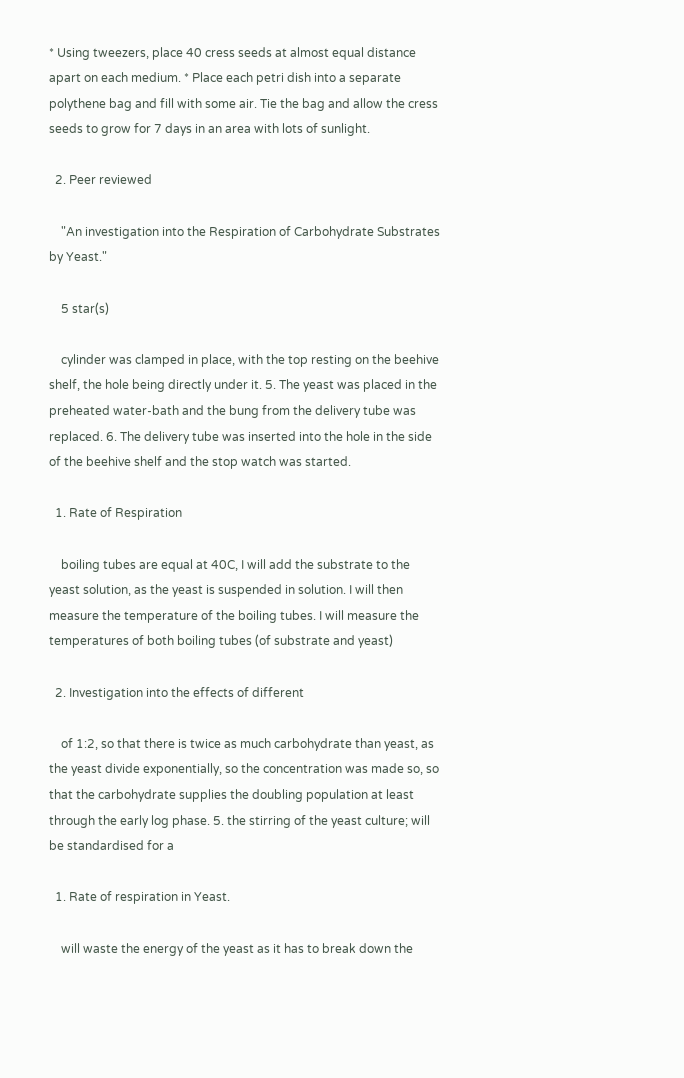* Using tweezers, place 40 cress seeds at almost equal distance apart on each medium. * Place each petri dish into a separate polythene bag and fill with some air. Tie the bag and allow the cress seeds to grow for 7 days in an area with lots of sunlight.

  2. Peer reviewed

    "An investigation into the Respiration of Carbohydrate Substrates by Yeast."

    5 star(s)

    cylinder was clamped in place, with the top resting on the beehive shelf, the hole being directly under it. 5. The yeast was placed in the preheated water-bath and the bung from the delivery tube was replaced. 6. The delivery tube was inserted into the hole in the side of the beehive shelf and the stop watch was started.

  1. Rate of Respiration

    boiling tubes are equal at 40C, I will add the substrate to the yeast solution, as the yeast is suspended in solution. I will then measure the temperature of the boiling tubes. I will measure the temperatures of both boiling tubes (of substrate and yeast)

  2. Investigation into the effects of different

    of 1:2, so that there is twice as much carbohydrate than yeast, as the yeast divide exponentially, so the concentration was made so, so that the carbohydrate supplies the doubling population at least through the early log phase. 5. the stirring of the yeast culture; will be standardised for a

  1. Rate of respiration in Yeast.

    will waste the energy of the yeast as it has to break down the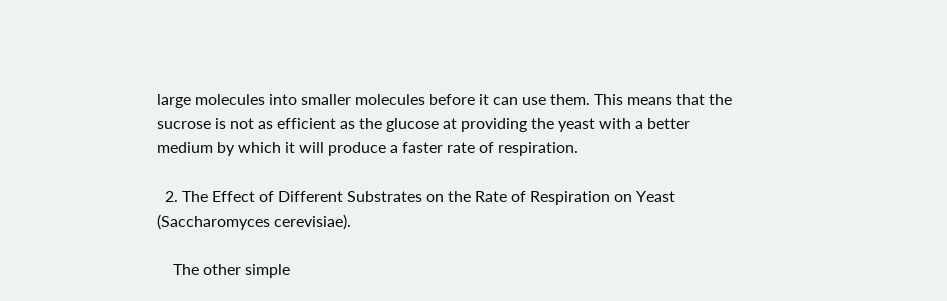large molecules into smaller molecules before it can use them. This means that the sucrose is not as efficient as the glucose at providing the yeast with a better medium by which it will produce a faster rate of respiration.

  2. The Effect of Different Substrates on the Rate of Respiration on Yeast (Saccharomyces cerevisiae).

    The other simple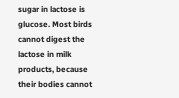sugar in lactose is glucose. Most birds cannot digest the lactose in milk products, because their bodies cannot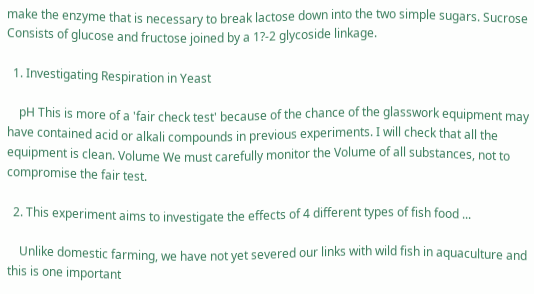make the enzyme that is necessary to break lactose down into the two simple sugars. Sucrose Consists of glucose and fructose joined by a 1?-2 glycoside linkage.

  1. Investigating Respiration in Yeast

    pH This is more of a 'fair check test' because of the chance of the glasswork equipment may have contained acid or alkali compounds in previous experiments. I will check that all the equipment is clean. Volume We must carefully monitor the Volume of all substances, not to compromise the fair test.

  2. This experiment aims to investigate the effects of 4 different types of fish food ...

    Unlike domestic farming, we have not yet severed our links with wild fish in aquaculture and this is one important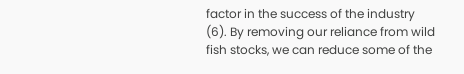factor in the success of the industry (6). By removing our reliance from wild fish stocks, we can reduce some of the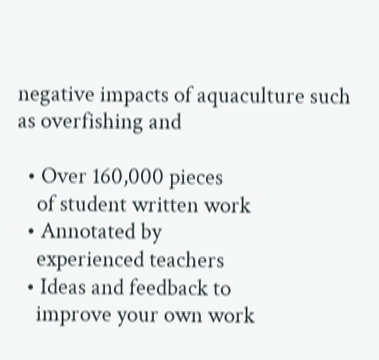negative impacts of aquaculture such as overfishing and

  • Over 160,000 pieces
    of student written work
  • Annotated by
    experienced teachers
  • Ideas and feedback to
    improve your own work